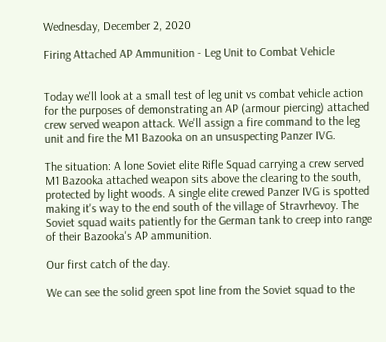Wednesday, December 2, 2020

Firing Attached AP Ammunition - Leg Unit to Combat Vehicle


Today we'll look at a small test of leg unit vs combat vehicle action for the purposes of demonstrating an AP (armour piercing) attached crew served weapon attack. We'll assign a fire command to the leg unit and fire the M1 Bazooka on an unsuspecting Panzer IVG.

The situation: A lone Soviet elite Rifle Squad carrying a crew served M1 Bazooka attached weapon sits above the clearing to the south, protected by light woods. A single elite crewed Panzer IVG is spotted making it's way to the end south of the village of Stravrhevoy. The Soviet squad waits patiently for the German tank to creep into range of their Bazooka's AP ammunition.

Our first catch of the day.

We can see the solid green spot line from the Soviet squad to the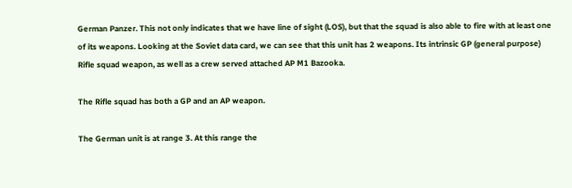German Panzer. This not only indicates that we have line of sight (LOS), but that the squad is also able to fire with at least one of its weapons. Looking at the Soviet data card, we can see that this unit has 2 weapons. Its intrinsic GP (general purpose) Rifle squad weapon, as well as a crew served attached AP M1 Bazooka.

The Rifle squad has both a GP and an AP weapon.

The German unit is at range 3. At this range the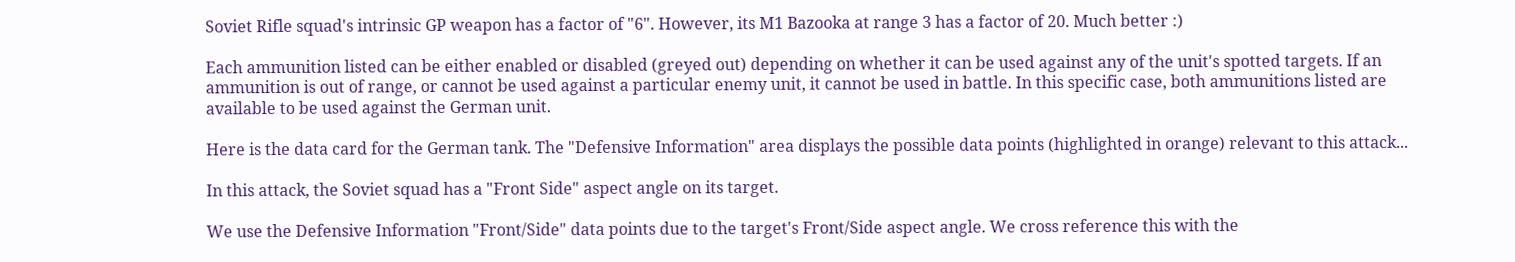Soviet Rifle squad's intrinsic GP weapon has a factor of "6". However, its M1 Bazooka at range 3 has a factor of 20. Much better :)

Each ammunition listed can be either enabled or disabled (greyed out) depending on whether it can be used against any of the unit's spotted targets. If an ammunition is out of range, or cannot be used against a particular enemy unit, it cannot be used in battle. In this specific case, both ammunitions listed are available to be used against the German unit.

Here is the data card for the German tank. The "Defensive Information" area displays the possible data points (highlighted in orange) relevant to this attack...

In this attack, the Soviet squad has a "Front Side" aspect angle on its target.

We use the Defensive Information "Front/Side" data points due to the target's Front/Side aspect angle. We cross reference this with the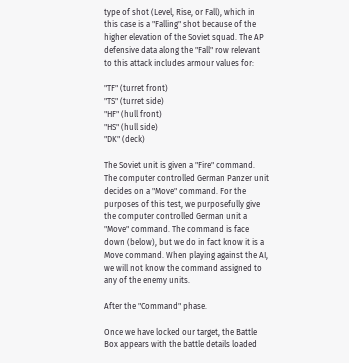type of shot (Level, Rise, or Fall), which in this case is a "Falling" shot because of the higher elevation of the Soviet squad. The AP defensive data along the "Fall" row relevant to this attack includes armour values for:

"TF" (turret front)
"TS" (turret side)
"HF" (hull front)
"HS" (hull side)
"DK" (deck)

The Soviet unit is given a "Fire" command. The computer controlled German Panzer unit decides on a "Move" command. For the purposes of this test, we purposefully give the computer controlled German unit a "Move" command. The command is face down (below), but we do in fact know it is a Move command. When playing against the AI, we will not know the command assigned to any of the enemy units.

After the "Command" phase.

Once we have locked our target, the Battle Box appears with the battle details loaded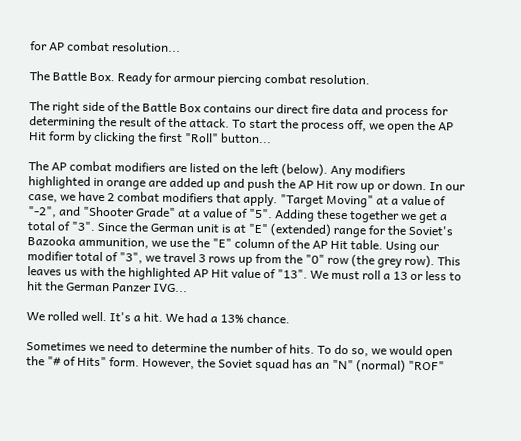for AP combat resolution...

The Battle Box. Ready for armour piercing combat resolution.

The right side of the Battle Box contains our direct fire data and process for determining the result of the attack. To start the process off, we open the AP Hit form by clicking the first "Roll" button...

The AP combat modifiers are listed on the left (below). Any modifiers highlighted in orange are added up and push the AP Hit row up or down. In our case, we have 2 combat modifiers that apply. "Target Moving" at a value of "-2", and "Shooter Grade" at a value of "5". Adding these together we get a total of "3". Since the German unit is at "E" (extended) range for the Soviet's Bazooka ammunition, we use the "E" column of the AP Hit table. Using our modifier total of "3", we travel 3 rows up from the "0" row (the grey row). This leaves us with the highlighted AP Hit value of "13". We must roll a 13 or less to hit the German Panzer IVG...

We rolled well. It's a hit. We had a 13% chance.

Sometimes we need to determine the number of hits. To do so, we would open the "# of Hits" form. However, the Soviet squad has an "N" (normal) "ROF"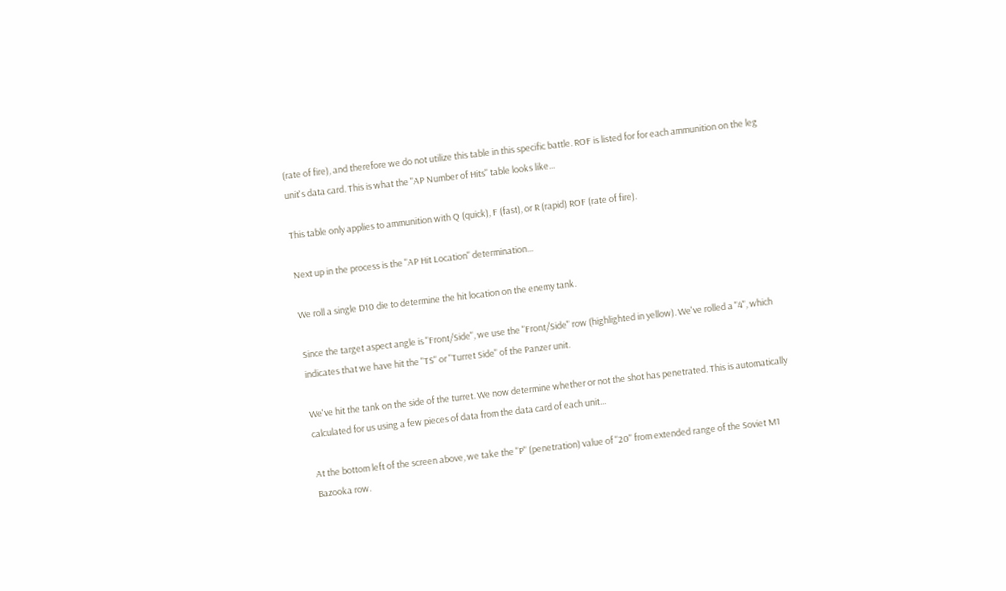(rate of fire), and therefore we do not utilize this table in this specific battle. ROF is listed for for each ammunition on the leg unit's data card. This is what the "AP Number of Hits" table looks like...

This table only applies to ammunition with Q (quick), F (fast), or R (rapid) ROF (rate of fire).

Next up in the process is the "AP Hit Location" determination...

We roll a single D10 die to determine the hit location on the enemy tank.

Since the target aspect angle is "Front/Side", we use the "Front/Side" row (highlighted in yellow). We've rolled a "4", which indicates that we have hit the "TS" or "Turret Side" of the Panzer unit.

We've hit the tank on the side of the turret. We now determine whether or not the shot has penetrated. This is automatically calculated for us using a few pieces of data from the data card of each unit...

At the bottom left of the screen above, we take the "P" (penetration) value of "20" from extended range of the Soviet M1 Bazooka row.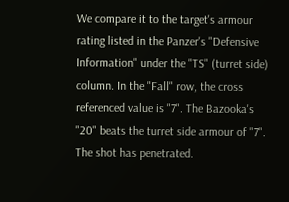We compare it to the target's armour rating listed in the Panzer's "Defensive Information" under the "TS" (turret side) column. In the "Fall" row, the cross referenced value is "7". The Bazooka's "20" beats the turret side armour of "7". The shot has penetrated.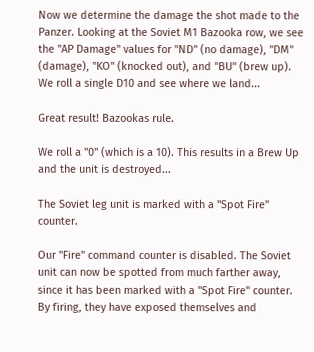Now we determine the damage the shot made to the Panzer. Looking at the Soviet M1 Bazooka row, we see the "AP Damage" values for "ND" (no damage), "DM" (damage), "KO" (knocked out), and "BU" (brew up). We roll a single D10 and see where we land...

Great result! Bazookas rule.

We roll a "0" (which is a 10). This results in a Brew Up and the unit is destroyed...

The Soviet leg unit is marked with a "Spot Fire" counter.

Our "Fire" command counter is disabled. The Soviet unit can now be spotted from much farther away, since it has been marked with a "Spot Fire" counter. By firing, they have exposed themselves and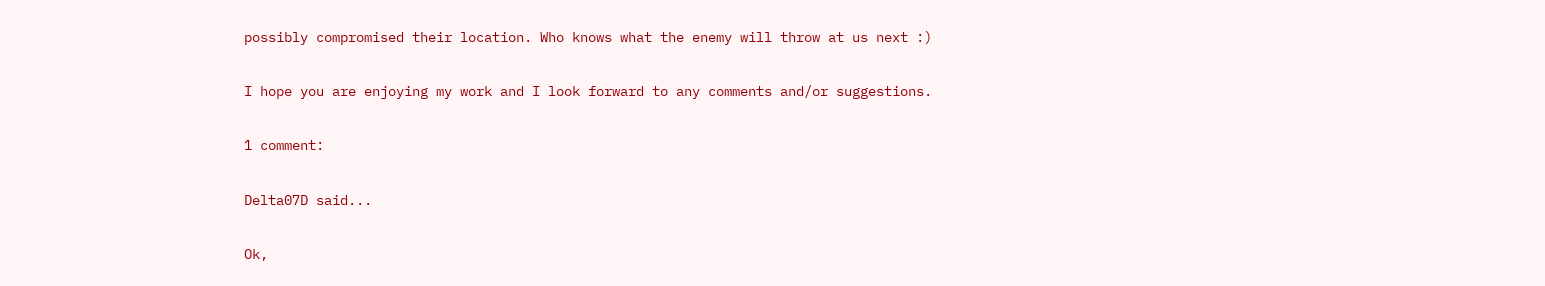possibly compromised their location. Who knows what the enemy will throw at us next :)

I hope you are enjoying my work and I look forward to any comments and/or suggestions.

1 comment:

Delta07D said...

Ok,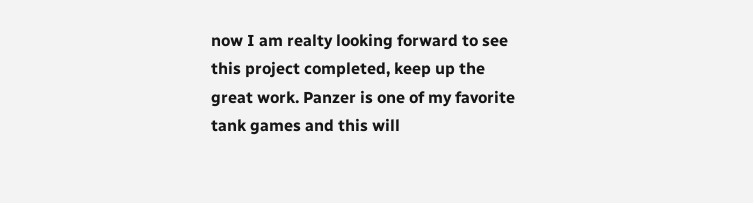now I am realty looking forward to see this project completed, keep up the great work. Panzer is one of my favorite tank games and this will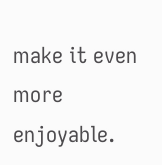make it even more enjoyable.